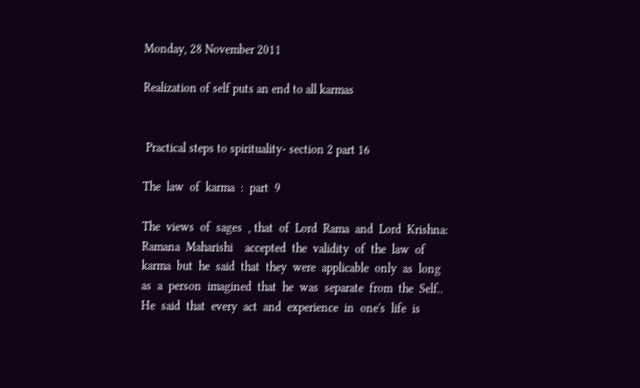Monday, 28 November 2011

Realization of self puts an end to all karmas


 Practical steps to spirituality- section 2 part 16

The  law  of  karma  :  part  9

The  views  of  sages  , that  of  Lord  Rama  and  Lord  Krishna:
Ramana  Maharishi    accepted  the  validity  of  the  law  of  karma  but  he  said  that  they  were  applicable  only  as  long  as  a  person  imagined  that  he  was  separate  from  the  Self.. He  said  that  every  act  and  experience  in  one's  life  is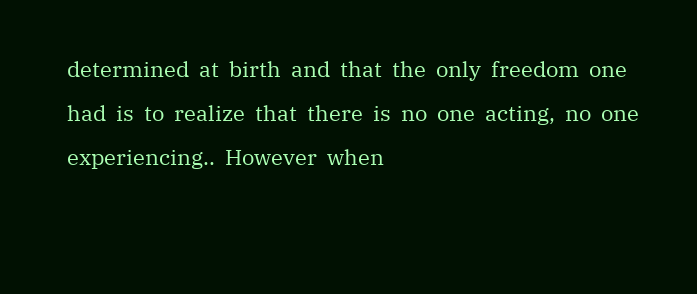determined  at  birth  and  that  the  only  freedom  one  had  is  to  realize  that  there  is  no  one  acting,  no  one  experiencing..  However  when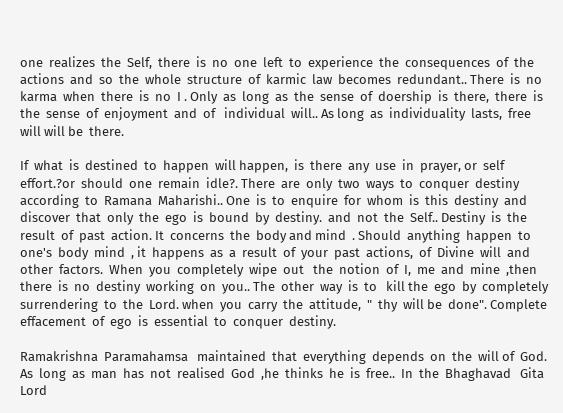one  realizes  the  Self,  there  is  no  one  left  to  experience  the  consequences  of  the  actions  and  so  the  whole  structure  of  karmic  law  becomes  redundant.. There  is  no  karma  when  there  is  no  I . Only  as  long  as  the  sense  of  doership  is  there,  there  is  the  sense  of  enjoyment  and  of   individual  will.. As long  as  individuality  lasts,  free will will be  there.

If  what  is  destined  to  happen  will happen,  is  there  any  use  in  prayer, or  self  effort.?or  should  one  remain  idle?. There  are  only  two  ways  to  conquer  destiny  according  to  Ramana  Maharishi.. One  is  to  enquire  for  whom  is  this  destiny  and  discover  that  only  the  ego  is  bound  by  destiny.  and  not  the  Self.. Destiny  is  the  result  of  past  action. It  concerns  the  body and mind  . Should  anything  happen  to  one's  body  mind  , it  happens  as  a  result  of  your  past  actions,  of  Divine  will  and  other  factors.  When  you  completely  wipe  out   the  notion  of  I,  me  and  mine  ,then  there  is  no  destiny  working  on  you.. The  other  way  is  to   kill the  ego  by  completely  surrendering  to  the  Lord. when  you  carry  the  attitude,  "  thy  will be  done". Complete  effacement  of  ego  is  essential  to  conquer  destiny.

Ramakrishna  Paramahamsa   maintained  that  everything  depends  on  the  will of  God.  As  long  as  man  has  not  realised  God  ,he  thinks  he  is  free..  In  the  Bhaghavad   Gita  Lord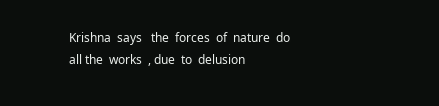Krishna  says   the  forces  of  nature  do  all the  works  , due  to  delusion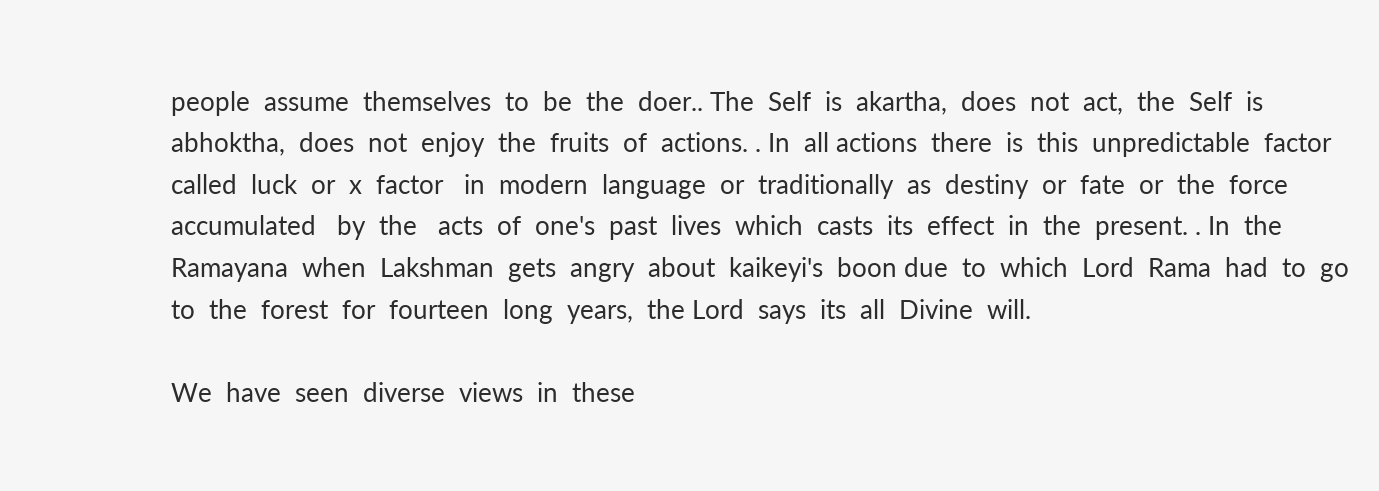people  assume  themselves  to  be  the  doer.. The  Self  is  akartha,  does  not  act,  the  Self  is  abhoktha,  does  not  enjoy  the  fruits  of  actions. . In  all actions  there  is  this  unpredictable  factor  called  luck  or  x  factor   in  modern  language  or  traditionally  as  destiny  or  fate  or  the  force  accumulated   by  the   acts  of  one's  past  lives  which  casts  its  effect  in  the  present. . In  the  Ramayana  when  Lakshman  gets  angry  about  kaikeyi's  boon due  to  which  Lord  Rama  had  to  go  to  the  forest  for  fourteen  long  years,  the Lord  says  its  all  Divine  will.

We  have  seen  diverse  views  in  these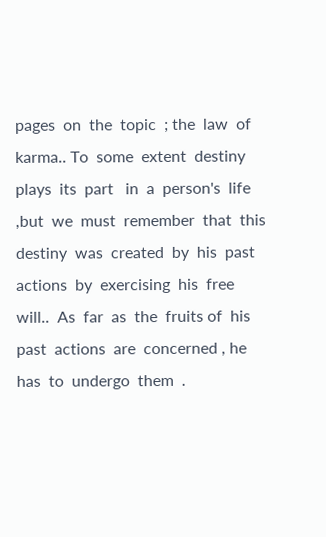pages  on  the  topic  ; the  law  of  karma.. To  some  extent  destiny  plays  its  part   in  a  person's  life  ,but  we  must  remember  that  this  destiny  was  created  by  his  past  actions  by  exercising  his  free will..  As  far  as  the  fruits of  his  past  actions  are  concerned , he  has  to  undergo  them  .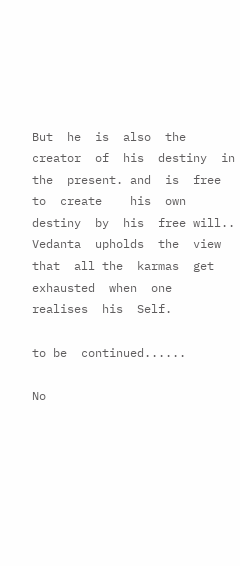But  he  is  also  the  creator  of  his  destiny  in  the  present. and  is  free  to  create    his  own  destiny  by  his  free will.. Vedanta  upholds  the  view  that  all the  karmas  get  exhausted  when  one  realises  his  Self.

to be  continued......

No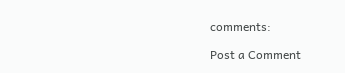comments:

Post a Comment